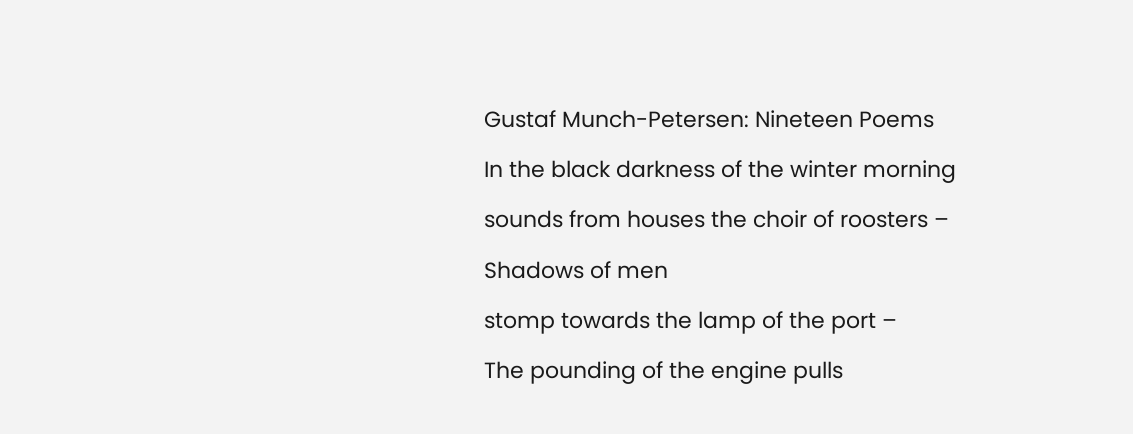Gustaf Munch-Petersen: Nineteen Poems

In the black darkness of the winter morning

sounds from houses the choir of roosters –

Shadows of men

stomp towards the lamp of the port –

The pounding of the engine pulls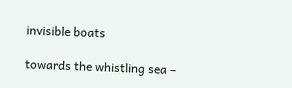invisible boats

towards the whistling sea –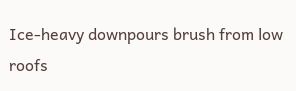Ice-heavy downpours brush from low roofs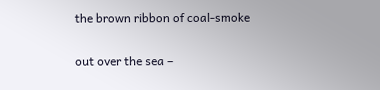the brown ribbon of coal-smoke

out over the sea –